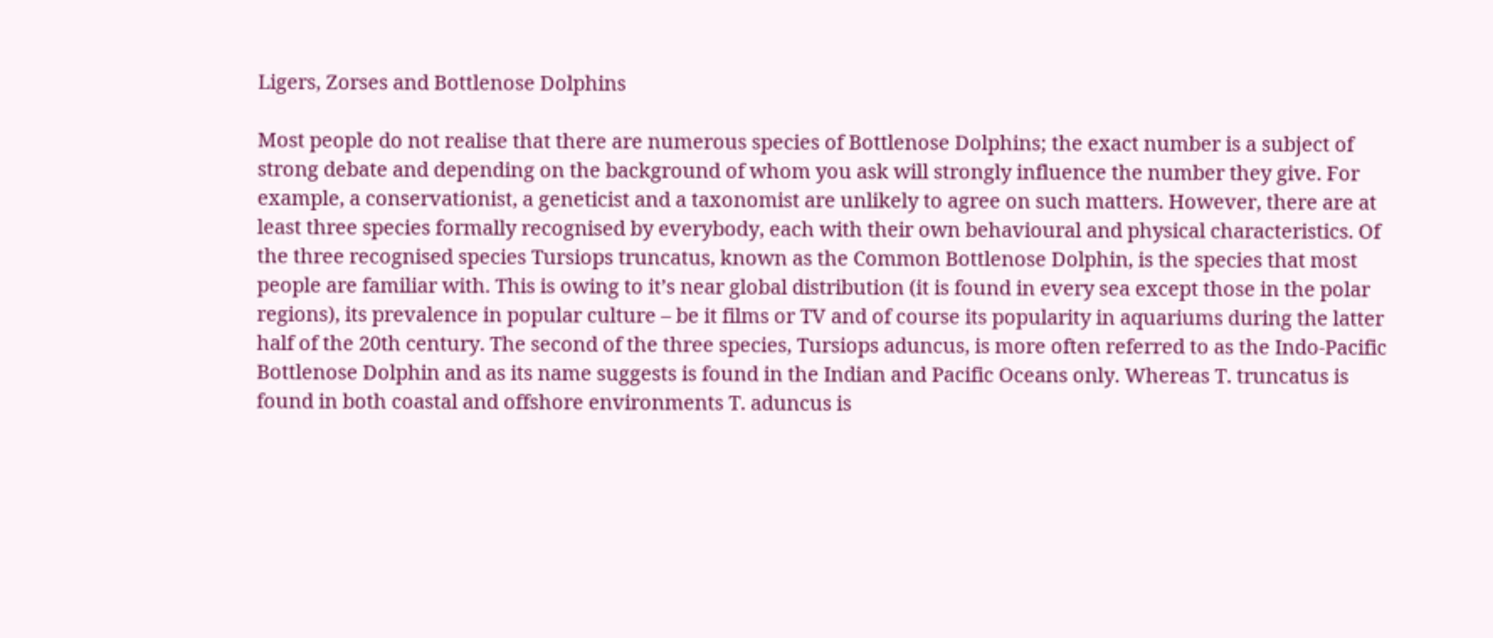Ligers, Zorses and Bottlenose Dolphins

Most people do not realise that there are numerous species of Bottlenose Dolphins; the exact number is a subject of strong debate and depending on the background of whom you ask will strongly influence the number they give. For example, a conservationist, a geneticist and a taxonomist are unlikely to agree on such matters. However, there are at least three species formally recognised by everybody, each with their own behavioural and physical characteristics. Of the three recognised species Tursiops truncatus, known as the Common Bottlenose Dolphin, is the species that most people are familiar with. This is owing to it’s near global distribution (it is found in every sea except those in the polar regions), its prevalence in popular culture – be it films or TV and of course its popularity in aquariums during the latter half of the 20th century. The second of the three species, Tursiops aduncus, is more often referred to as the Indo-Pacific Bottlenose Dolphin and as its name suggests is found in the Indian and Pacific Oceans only. Whereas T. truncatus is found in both coastal and offshore environments T. aduncus is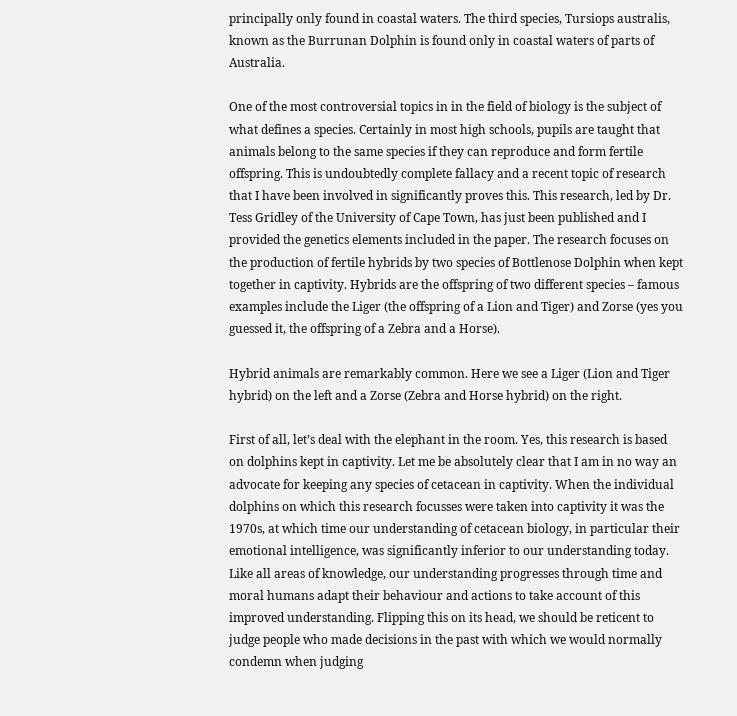principally only found in coastal waters. The third species, Tursiops australis, known as the Burrunan Dolphin is found only in coastal waters of parts of Australia.

One of the most controversial topics in in the field of biology is the subject of what defines a species. Certainly in most high schools, pupils are taught that animals belong to the same species if they can reproduce and form fertile offspring. This is undoubtedly complete fallacy and a recent topic of research that I have been involved in significantly proves this. This research, led by Dr. Tess Gridley of the University of Cape Town, has just been published and I provided the genetics elements included in the paper. The research focuses on the production of fertile hybrids by two species of Bottlenose Dolphin when kept together in captivity. Hybrids are the offspring of two different species – famous examples include the Liger (the offspring of a Lion and Tiger) and Zorse (yes you guessed it, the offspring of a Zebra and a Horse).

Hybrid animals are remarkably common. Here we see a Liger (Lion and Tiger hybrid) on the left and a Zorse (Zebra and Horse hybrid) on the right.

First of all, let’s deal with the elephant in the room. Yes, this research is based on dolphins kept in captivity. Let me be absolutely clear that I am in no way an advocate for keeping any species of cetacean in captivity. When the individual dolphins on which this research focusses were taken into captivity it was the 1970s, at which time our understanding of cetacean biology, in particular their emotional intelligence, was significantly inferior to our understanding today. Like all areas of knowledge, our understanding progresses through time and moral humans adapt their behaviour and actions to take account of this improved understanding. Flipping this on its head, we should be reticent to judge people who made decisions in the past with which we would normally condemn when judging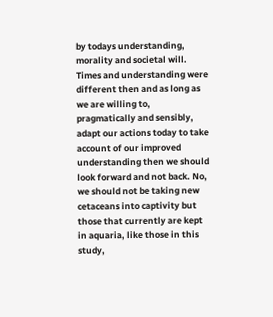by todays understanding, morality and societal will. Times and understanding were different then and as long as we are willing to, pragmatically and sensibly, adapt our actions today to take account of our improved understanding then we should look forward and not back. No, we should not be taking new cetaceans into captivity but those that currently are kept in aquaria, like those in this study,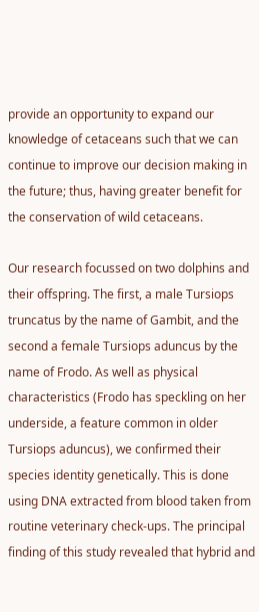provide an opportunity to expand our knowledge of cetaceans such that we can continue to improve our decision making in the future; thus, having greater benefit for the conservation of wild cetaceans.

Our research focussed on two dolphins and their offspring. The first, a male Tursiops truncatus by the name of Gambit, and the second a female Tursiops aduncus by the name of Frodo. As well as physical characteristics (Frodo has speckling on her underside, a feature common in older Tursiops aduncus), we confirmed their species identity genetically. This is done using DNA extracted from blood taken from routine veterinary check-ups. The principal finding of this study revealed that hybrid and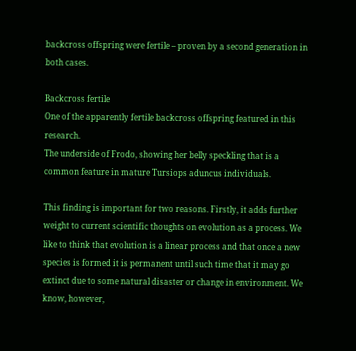backcross offspring were fertile – proven by a second generation in both cases.

Backcross fertile
One of the apparently fertile backcross offspring featured in this research.
The underside of Frodo, showing her belly speckling that is a common feature in mature Tursiops aduncus individuals.

This finding is important for two reasons. Firstly, it adds further weight to current scientific thoughts on evolution as a process. We like to think that evolution is a linear process and that once a new species is formed it is permanent until such time that it may go extinct due to some natural disaster or change in environment. We know, however,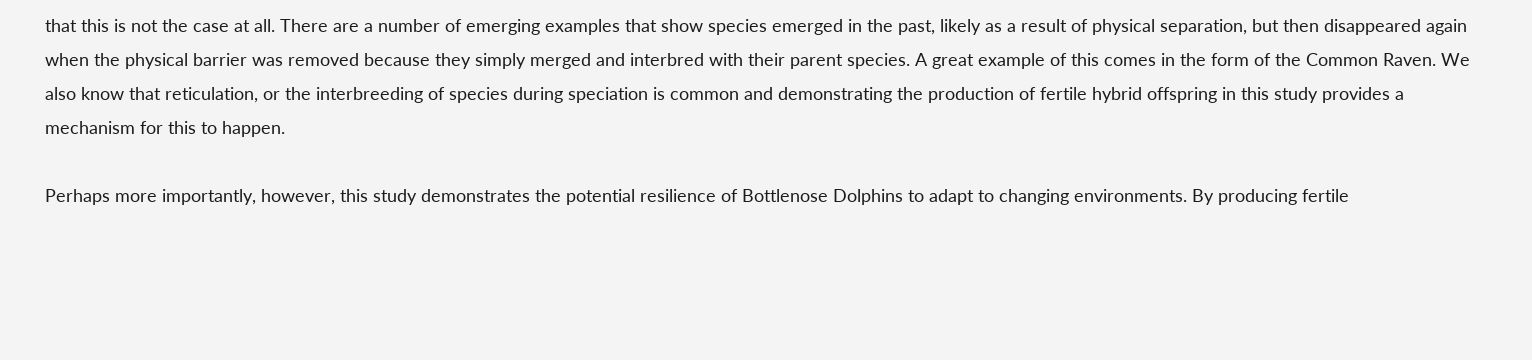that this is not the case at all. There are a number of emerging examples that show species emerged in the past, likely as a result of physical separation, but then disappeared again when the physical barrier was removed because they simply merged and interbred with their parent species. A great example of this comes in the form of the Common Raven. We also know that reticulation, or the interbreeding of species during speciation is common and demonstrating the production of fertile hybrid offspring in this study provides a mechanism for this to happen.

Perhaps more importantly, however, this study demonstrates the potential resilience of Bottlenose Dolphins to adapt to changing environments. By producing fertile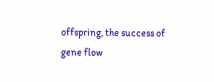offspring, the success of gene flow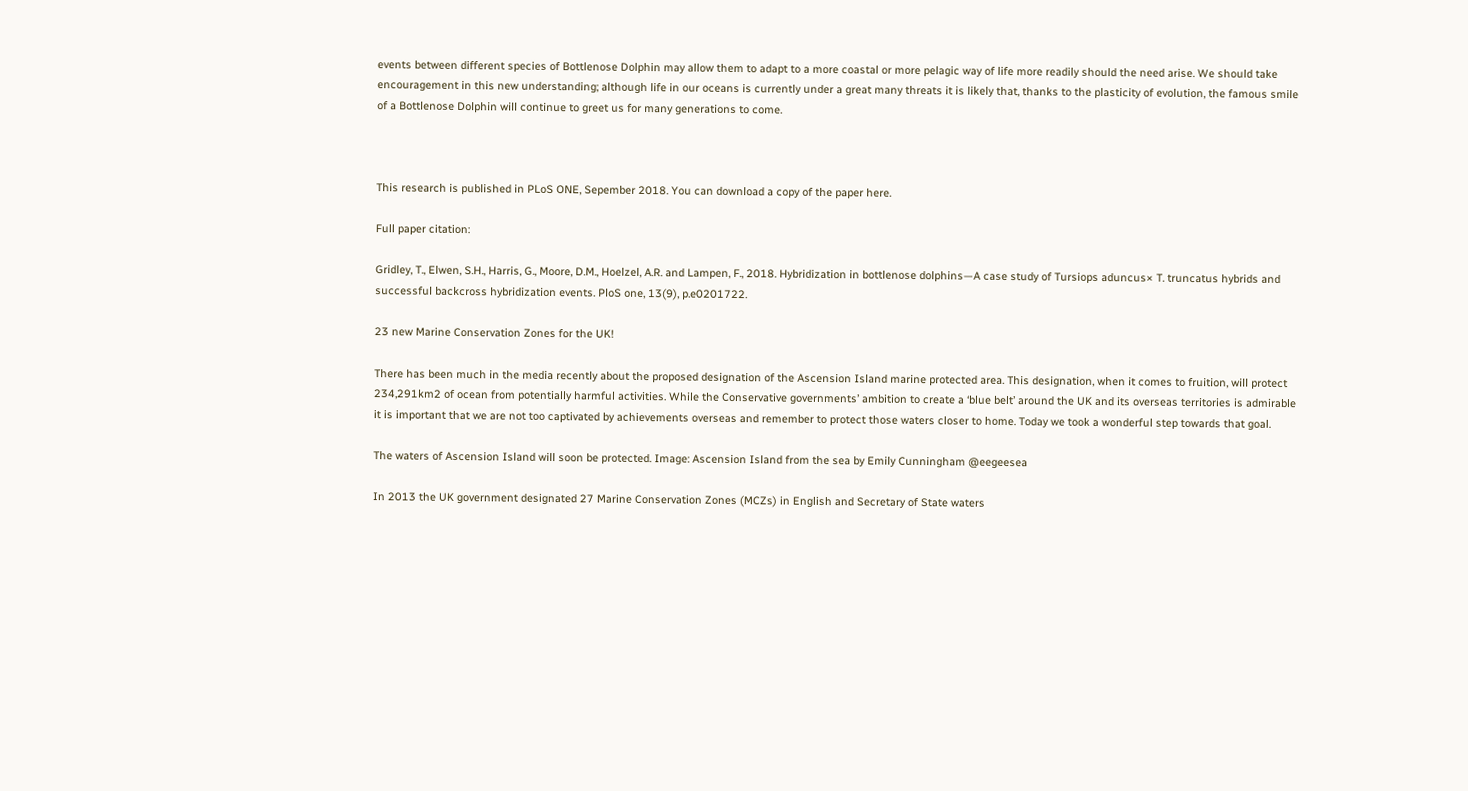events between different species of Bottlenose Dolphin may allow them to adapt to a more coastal or more pelagic way of life more readily should the need arise. We should take encouragement in this new understanding; although life in our oceans is currently under a great many threats it is likely that, thanks to the plasticity of evolution, the famous smile of a Bottlenose Dolphin will continue to greet us for many generations to come.



This research is published in PLoS ONE, Sepember 2018. You can download a copy of the paper here.

Full paper citation:

Gridley, T., Elwen, S.H., Harris, G., Moore, D.M., Hoelzel, A.R. and Lampen, F., 2018. Hybridization in bottlenose dolphins—A case study of Tursiops aduncus× T. truncatus hybrids and successful backcross hybridization events. PloS one, 13(9), p.e0201722.

23 new Marine Conservation Zones for the UK!

There has been much in the media recently about the proposed designation of the Ascension Island marine protected area. This designation, when it comes to fruition, will protect 234,291km2 of ocean from potentially harmful activities. While the Conservative governments’ ambition to create a ‘blue belt’ around the UK and its overseas territories is admirable it is important that we are not too captivated by achievements overseas and remember to protect those waters closer to home. Today we took a wonderful step towards that goal.

The waters of Ascension Island will soon be protected. Image: Ascension Island from the sea by Emily Cunningham @eegeesea

In 2013 the UK government designated 27 Marine Conservation Zones (MCZs) in English and Secretary of State waters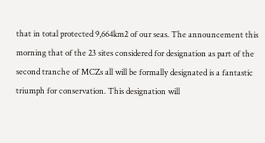that in total protected 9,664km2 of our seas. The announcement this morning that of the 23 sites considered for designation as part of the second tranche of MCZs all will be formally designated is a fantastic triumph for conservation. This designation will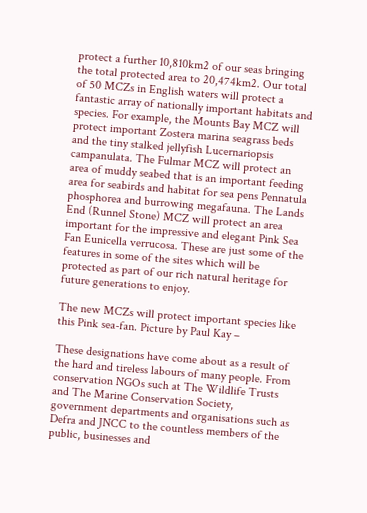protect a further 10,810km2 of our seas bringing the total protected area to 20,474km2. Our total of 50 MCZs in English waters will protect a fantastic array of nationally important habitats and species. For example, the Mounts Bay MCZ will protect important Zostera marina seagrass beds and the tiny stalked jellyfish Lucernariopsis campanulata. The Fulmar MCZ will protect an area of muddy seabed that is an important feeding area for seabirds and habitat for sea pens Pennatula phosphorea and burrowing megafauna. The Lands End (Runnel Stone) MCZ will protect an area important for the impressive and elegant Pink Sea Fan Eunicella verrucosa. These are just some of the features in some of the sites which will be protected as part of our rich natural heritage for future generations to enjoy.

The new MCZs will protect important species like this Pink sea-fan. Picture by Paul Kay –

These designations have come about as a result of the hard and tireless labours of many people. From conservation NGOs such at The Wildlife Trusts and The Marine Conservation Society, government departments and organisations such as Defra and JNCC to the countless members of the public, businesses and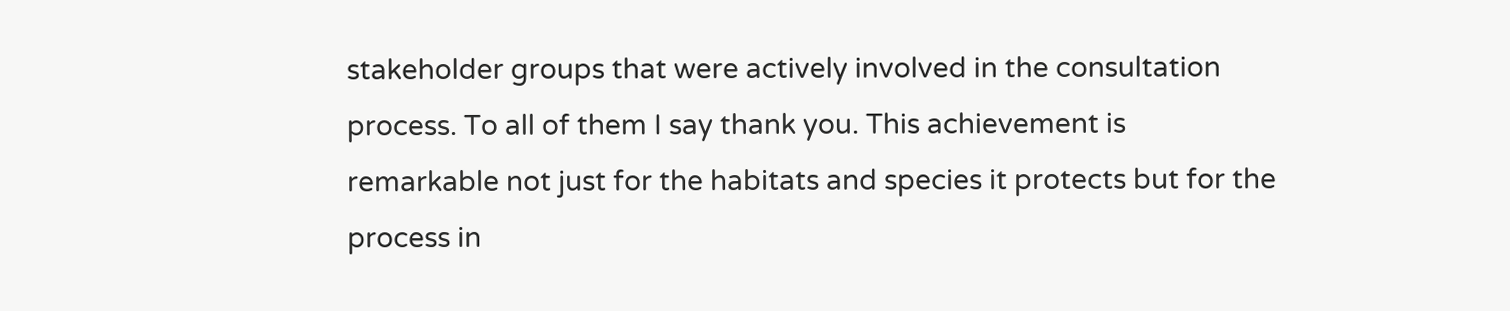stakeholder groups that were actively involved in the consultation process. To all of them I say thank you. This achievement is remarkable not just for the habitats and species it protects but for the process in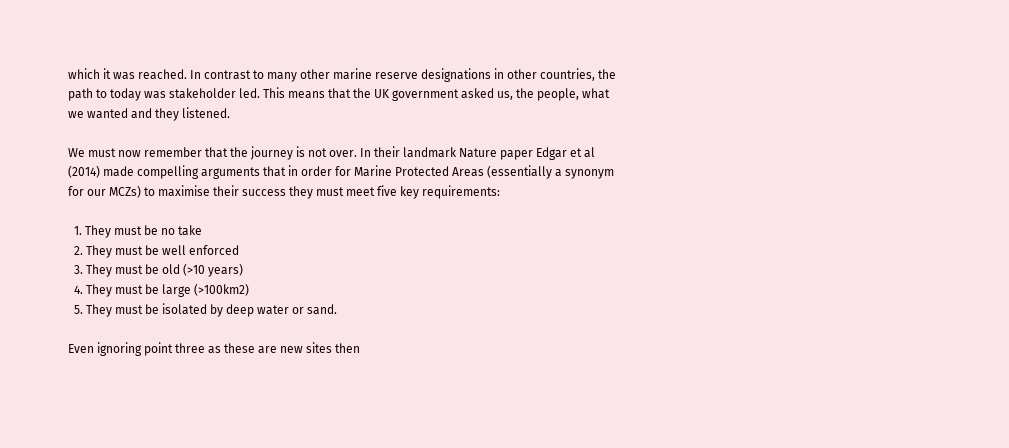which it was reached. In contrast to many other marine reserve designations in other countries, the path to today was stakeholder led. This means that the UK government asked us, the people, what we wanted and they listened.

We must now remember that the journey is not over. In their landmark Nature paper Edgar et al (2014) made compelling arguments that in order for Marine Protected Areas (essentially a synonym for our MCZs) to maximise their success they must meet five key requirements:

  1. They must be no take
  2. They must be well enforced
  3. They must be old (>10 years)
  4. They must be large (>100km2)
  5. They must be isolated by deep water or sand.

Even ignoring point three as these are new sites then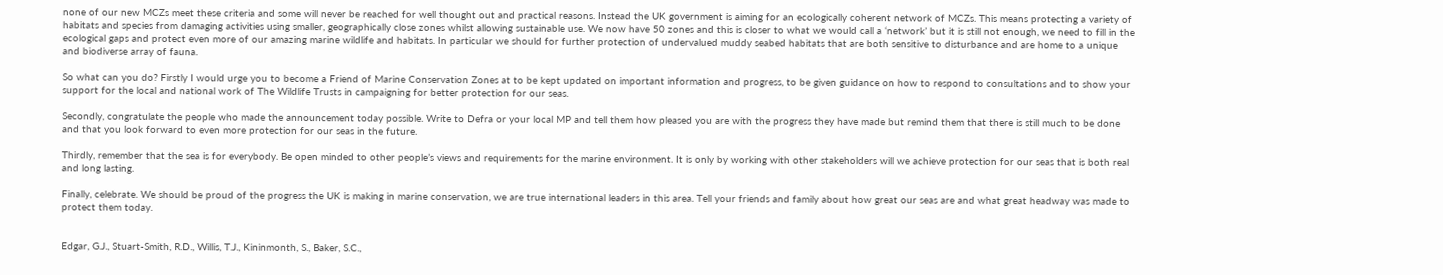none of our new MCZs meet these criteria and some will never be reached for well thought out and practical reasons. Instead the UK government is aiming for an ecologically coherent network of MCZs. This means protecting a variety of habitats and species from damaging activities using smaller, geographically close zones whilst allowing sustainable use. We now have 50 zones and this is closer to what we would call a ‘network’ but it is still not enough, we need to fill in the ecological gaps and protect even more of our amazing marine wildlife and habitats. In particular we should for further protection of undervalued muddy seabed habitats that are both sensitive to disturbance and are home to a unique and biodiverse array of fauna.

So what can you do? Firstly I would urge you to become a Friend of Marine Conservation Zones at to be kept updated on important information and progress, to be given guidance on how to respond to consultations and to show your support for the local and national work of The Wildlife Trusts in campaigning for better protection for our seas.

Secondly, congratulate the people who made the announcement today possible. Write to Defra or your local MP and tell them how pleased you are with the progress they have made but remind them that there is still much to be done and that you look forward to even more protection for our seas in the future.

Thirdly, remember that the sea is for everybody. Be open minded to other people’s views and requirements for the marine environment. It is only by working with other stakeholders will we achieve protection for our seas that is both real and long lasting.

Finally, celebrate. We should be proud of the progress the UK is making in marine conservation, we are true international leaders in this area. Tell your friends and family about how great our seas are and what great headway was made to protect them today.


Edgar, G.J., Stuart-Smith, R.D., Willis, T.J., Kininmonth, S., Baker, S.C.,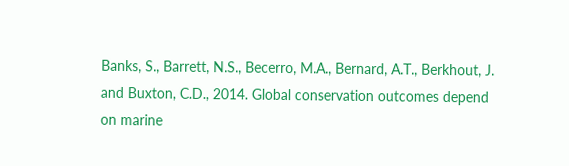Banks, S., Barrett, N.S., Becerro, M.A., Bernard, A.T., Berkhout, J. and Buxton, C.D., 2014. Global conservation outcomes depend on marine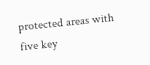protected areas with five key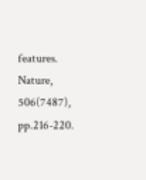features. Nature, 506(7487), pp.216-220.